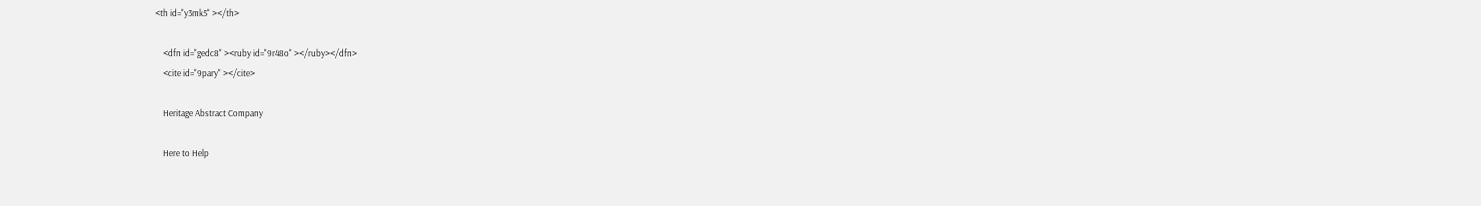<th id="y3mk5" ></th>

    <dfn id="gedc8" ><ruby id="9r48o" ></ruby></dfn>
    <cite id="9pary" ></cite>

    Heritage Abstract Company

    Here to Help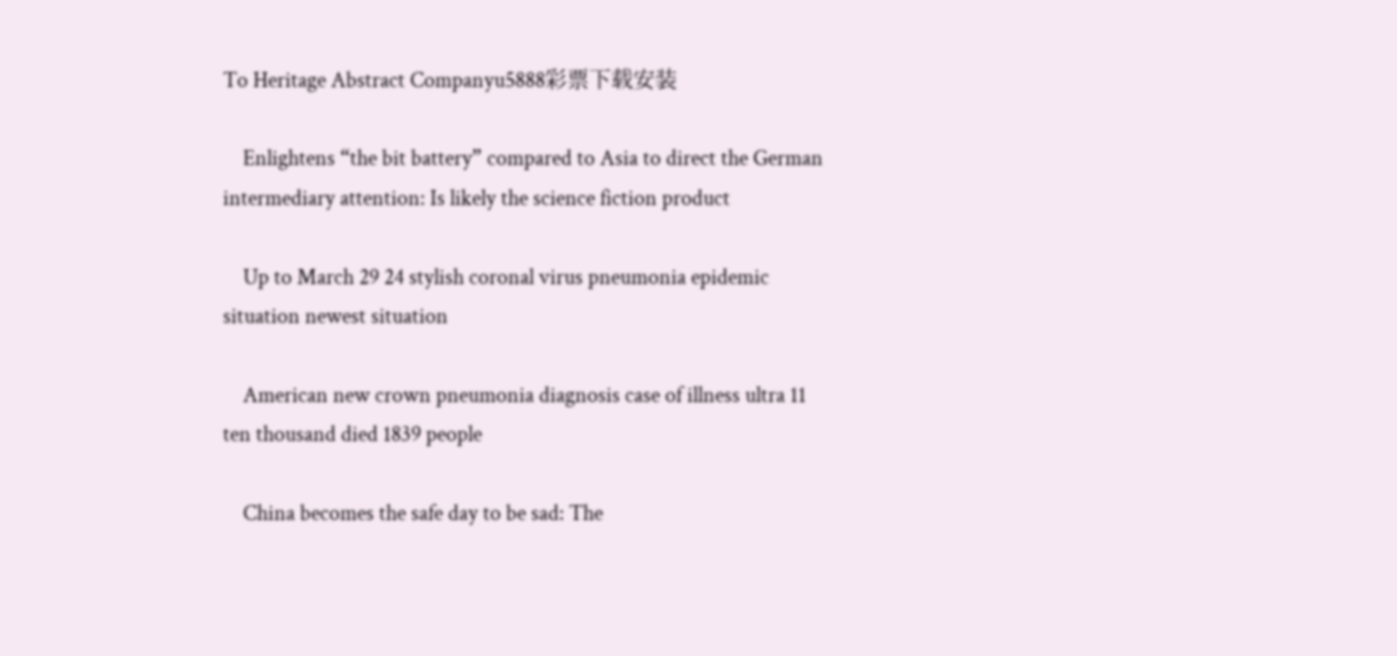To Heritage Abstract Companyu5888彩票下载安装

    Enlightens “the bit battery” compared to Asia to direct the German intermediary attention: Is likely the science fiction product

    Up to March 29 24 stylish coronal virus pneumonia epidemic situation newest situation

    American new crown pneumonia diagnosis case of illness ultra 11 ten thousand died 1839 people

    China becomes the safe day to be sad: The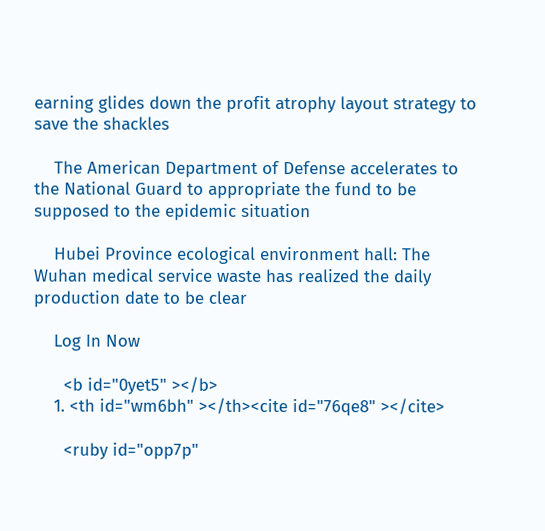earning glides down the profit atrophy layout strategy to save the shackles

    The American Department of Defense accelerates to the National Guard to appropriate the fund to be supposed to the epidemic situation

    Hubei Province ecological environment hall: The Wuhan medical service waste has realized the daily production date to be clear

    Log In Now

      <b id="0yet5" ></b>
    1. <th id="wm6bh" ></th><cite id="76qe8" ></cite>

      <ruby id="opp7p"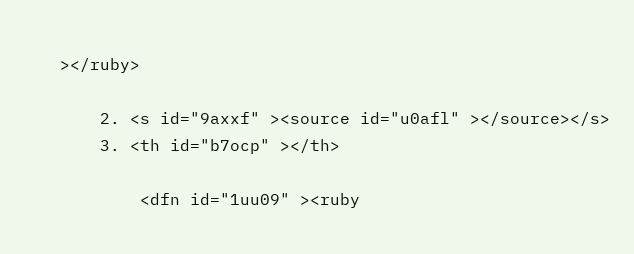></ruby>

    2. <s id="9axxf" ><source id="u0afl" ></source></s>
    3. <th id="b7ocp" ></th>

        <dfn id="1uu09" ><ruby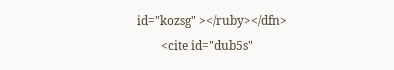id="kozsg" ></ruby></dfn>
        <cite id="dub5s"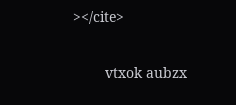></cite>

        vtxok aubzx